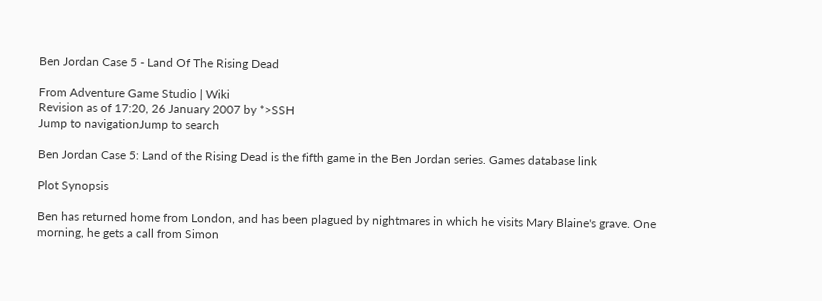Ben Jordan Case 5 - Land Of The Rising Dead

From Adventure Game Studio | Wiki
Revision as of 17:20, 26 January 2007 by *>SSH
Jump to navigationJump to search

Ben Jordan Case 5: Land of the Rising Dead is the fifth game in the Ben Jordan series. Games database link

Plot Synopsis

Ben has returned home from London, and has been plagued by nightmares in which he visits Mary Blaine's grave. One morning, he gets a call from Simon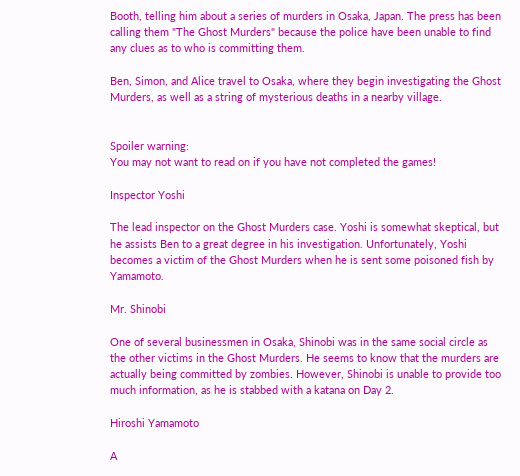Booth, telling him about a series of murders in Osaka, Japan. The press has been calling them "The Ghost Murders" because the police have been unable to find any clues as to who is committing them.

Ben, Simon, and Alice travel to Osaka, where they begin investigating the Ghost Murders, as well as a string of mysterious deaths in a nearby village.


Spoiler warning:
You may not want to read on if you have not completed the games!

Inspector Yoshi

The lead inspector on the Ghost Murders case. Yoshi is somewhat skeptical, but he assists Ben to a great degree in his investigation. Unfortunately, Yoshi becomes a victim of the Ghost Murders when he is sent some poisoned fish by Yamamoto.

Mr. Shinobi

One of several businessmen in Osaka, Shinobi was in the same social circle as the other victims in the Ghost Murders. He seems to know that the murders are actually being committed by zombies. However, Shinobi is unable to provide too much information, as he is stabbed with a katana on Day 2.

Hiroshi Yamamoto

A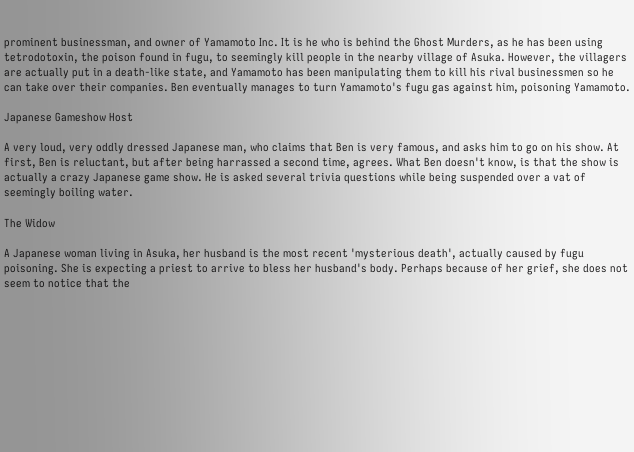prominent businessman, and owner of Yamamoto Inc. It is he who is behind the Ghost Murders, as he has been using tetrodotoxin, the poison found in fugu, to seemingly kill people in the nearby village of Asuka. However, the villagers are actually put in a death-like state, and Yamamoto has been manipulating them to kill his rival businessmen so he can take over their companies. Ben eventually manages to turn Yamamoto's fugu gas against him, poisoning Yamamoto.

Japanese Gameshow Host

A very loud, very oddly dressed Japanese man, who claims that Ben is very famous, and asks him to go on his show. At first, Ben is reluctant, but after being harrassed a second time, agrees. What Ben doesn't know, is that the show is actually a crazy Japanese game show. He is asked several trivia questions while being suspended over a vat of seemingly boiling water.

The Widow

A Japanese woman living in Asuka, her husband is the most recent 'mysterious death', actually caused by fugu poisoning. She is expecting a priest to arrive to bless her husband's body. Perhaps because of her grief, she does not seem to notice that the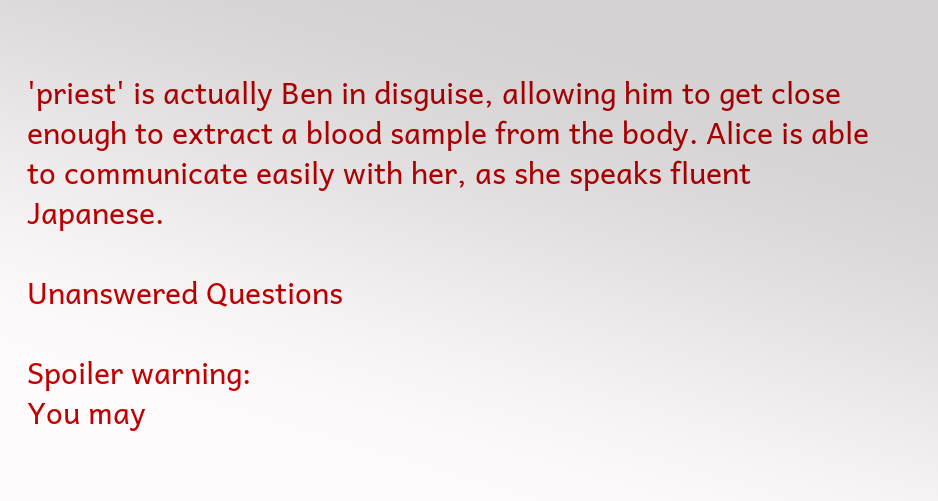'priest' is actually Ben in disguise, allowing him to get close enough to extract a blood sample from the body. Alice is able to communicate easily with her, as she speaks fluent Japanese.

Unanswered Questions

Spoiler warning:
You may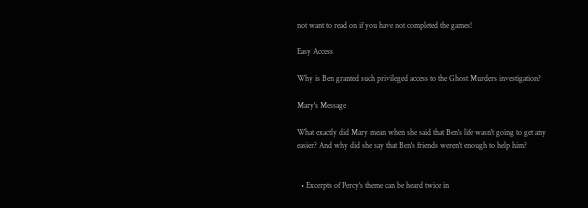not want to read on if you have not completed the games!

Easy Access

Why is Ben granted such privileged access to the Ghost Murders investigation?

Mary's Message

What exactly did Mary mean when she said that Ben's life wasn't going to get any easier? And why did she say that Ben's friends weren't enough to help him?


  • Excerpts of Percy's theme can be heard twice in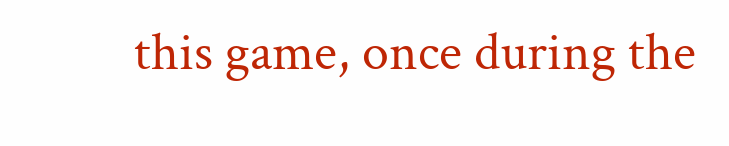this game, once during the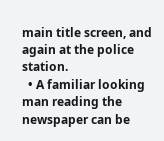main title screen, and again at the police station.
  • A familiar looking man reading the newspaper can be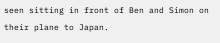seen sitting in front of Ben and Simon on their plane to Japan.